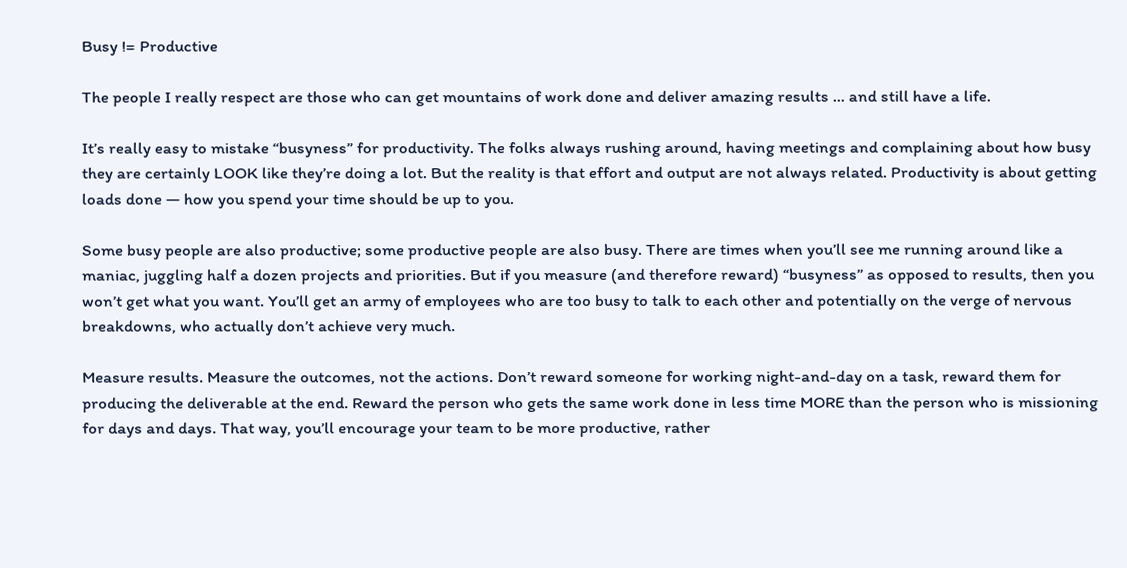Busy != Productive

The people I really respect are those who can get mountains of work done and deliver amazing results … and still have a life.

It’s really easy to mistake “busyness” for productivity. The folks always rushing around, having meetings and complaining about how busy they are certainly LOOK like they’re doing a lot. But the reality is that effort and output are not always related. Productivity is about getting loads done — how you spend your time should be up to you.

Some busy people are also productive; some productive people are also busy. There are times when you’ll see me running around like a maniac, juggling half a dozen projects and priorities. But if you measure (and therefore reward) “busyness” as opposed to results, then you won’t get what you want. You’ll get an army of employees who are too busy to talk to each other and potentially on the verge of nervous breakdowns, who actually don’t achieve very much.

Measure results. Measure the outcomes, not the actions. Don’t reward someone for working night-and-day on a task, reward them for producing the deliverable at the end. Reward the person who gets the same work done in less time MORE than the person who is missioning for days and days. That way, you’ll encourage your team to be more productive, rather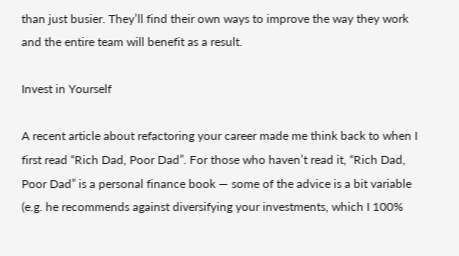than just busier. They’ll find their own ways to improve the way they work and the entire team will benefit as a result.

Invest in Yourself

A recent article about refactoring your career made me think back to when I first read “Rich Dad, Poor Dad”. For those who haven’t read it, “Rich Dad, Poor Dad” is a personal finance book — some of the advice is a bit variable (e.g. he recommends against diversifying your investments, which I 100%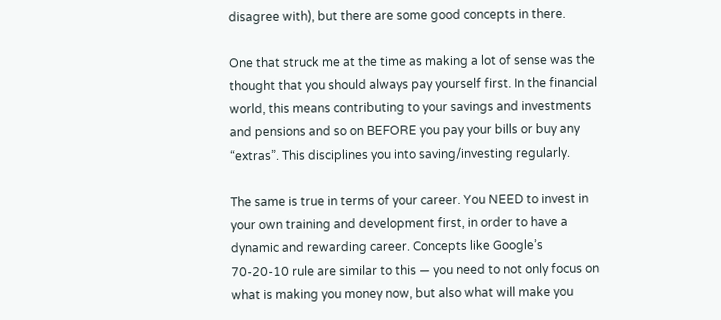disagree with), but there are some good concepts in there.

One that struck me at the time as making a lot of sense was the thought that you should always pay yourself first. In the financial world, this means contributing to your savings and investments and pensions and so on BEFORE you pay your bills or buy any “extras”. This disciplines you into saving/investing regularly.

The same is true in terms of your career. You NEED to invest in your own training and development first, in order to have a dynamic and rewarding career. Concepts like Google’s 70-20-10 rule are similar to this — you need to not only focus on what is making you money now, but also what will make you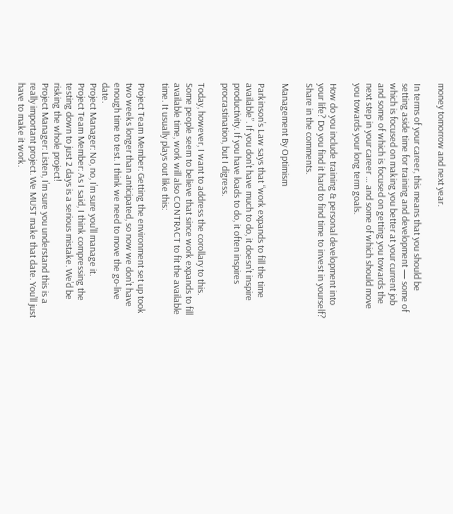money tomorrow and next year.

In terms of your career, this means that you should be setting aside time for training and development — some of which is focused on making you better at your current job and some of which is focused on getting you towards the next step in your career … and some of which should move you towards your long term goals.

How do you include training & personal development into your life? Do you find it hard to find time to invest in yourself? Share in the comments.

Management By Optimism

Parkinson’s Law says that “work expands to fill the time available”. If you don’t have much to do, it doesn’t inspire productivity. If you have loads to do, it often inspires procrastination, but I digress.

Today, however, I want to address the corollary to this. Some people seem to believe that since work expands to fill available time, work will also CONTRACT to fit the available time. It usually plays out like this:

Project Team Member: Getting the environment set up took two weeks longer than anticipated, so now we don’t have enough time to test. I think we need to move the go-live date.
Project Manager: No, no, I’m sure you’ll manage it.
Project Team Member: As I said, I think compressing the testing down to just 2 days is a serious mistake. We’d be risking the whole project!
Project Manager: Listen, I’m sure you understand this is a really important project. We MUST make that date. You’ll just have to make it work.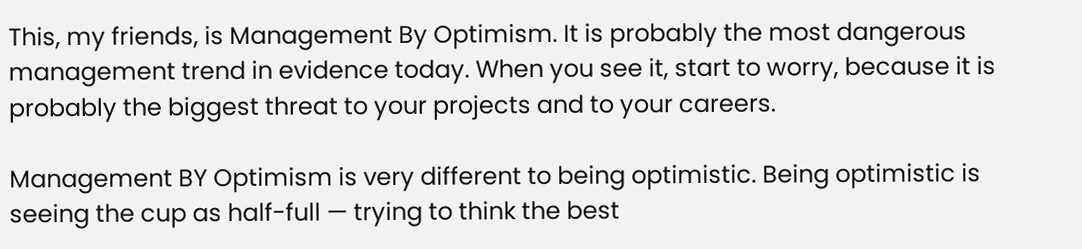This, my friends, is Management By Optimism. It is probably the most dangerous management trend in evidence today. When you see it, start to worry, because it is probably the biggest threat to your projects and to your careers.

Management BY Optimism is very different to being optimistic. Being optimistic is seeing the cup as half-full — trying to think the best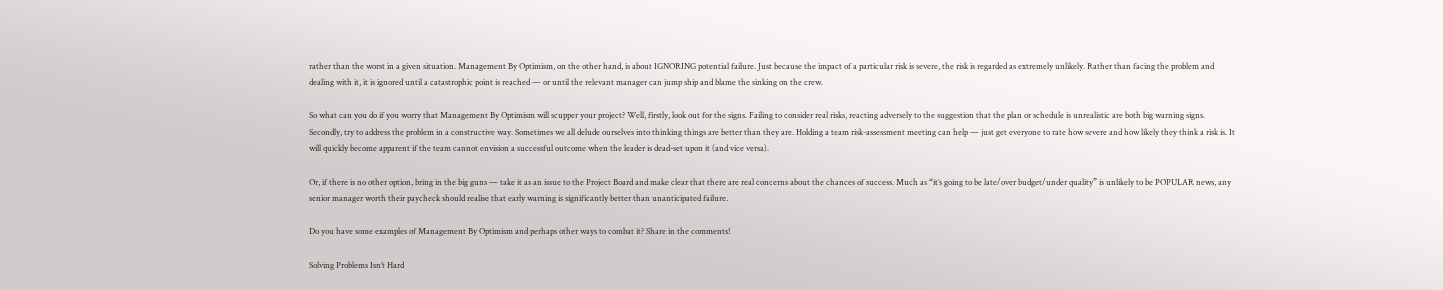rather than the worst in a given situation. Management By Optimism, on the other hand, is about IGNORING potential failure. Just because the impact of a particular risk is severe, the risk is regarded as extremely unlikely. Rather than facing the problem and dealing with it, it is ignored until a catastrophic point is reached — or until the relevant manager can jump ship and blame the sinking on the crew.

So what can you do if you worry that Management By Optimism will scupper your project? Well, firstly, look out for the signs. Failing to consider real risks, reacting adversely to the suggestion that the plan or schedule is unrealistic are both big warning signs. Secondly, try to address the problem in a constructive way. Sometimes we all delude ourselves into thinking things are better than they are. Holding a team risk-assessment meeting can help — just get everyone to rate how severe and how likely they think a risk is. It will quickly become apparent if the team cannot envision a successful outcome when the leader is dead-set upon it (and vice versa).

Or, if there is no other option, bring in the big guns — take it as an issue to the Project Board and make clear that there are real concerns about the chances of success. Much as “it’s going to be late/over budget/under quality” is unlikely to be POPULAR news, any senior manager worth their paycheck should realise that early warning is significantly better than unanticipated failure.

Do you have some examples of Management By Optimism and perhaps other ways to combat it? Share in the comments!

Solving Problems Isn’t Hard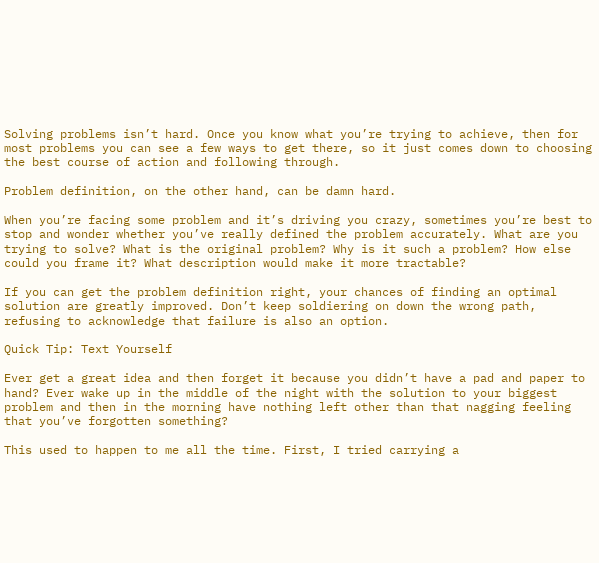Solving problems isn’t hard. Once you know what you’re trying to achieve, then for most problems you can see a few ways to get there, so it just comes down to choosing the best course of action and following through.

Problem definition, on the other hand, can be damn hard.

When you’re facing some problem and it’s driving you crazy, sometimes you’re best to stop and wonder whether you’ve really defined the problem accurately. What are you trying to solve? What is the original problem? Why is it such a problem? How else could you frame it? What description would make it more tractable?

If you can get the problem definition right, your chances of finding an optimal solution are greatly improved. Don’t keep soldiering on down the wrong path, refusing to acknowledge that failure is also an option.

Quick Tip: Text Yourself

Ever get a great idea and then forget it because you didn’t have a pad and paper to hand? Ever wake up in the middle of the night with the solution to your biggest problem and then in the morning have nothing left other than that nagging feeling that you’ve forgotten something?

This used to happen to me all the time. First, I tried carrying a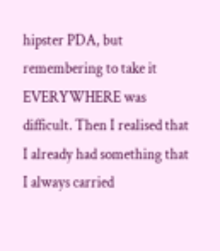hipster PDA, but remembering to take it EVERYWHERE was difficult. Then I realised that I already had something that I always carried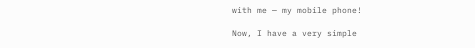with me — my mobile phone!

Now, I have a very simple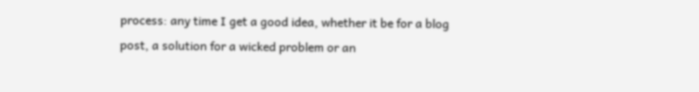process: any time I get a good idea, whether it be for a blog post, a solution for a wicked problem or an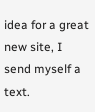idea for a great new site, I send myself a text.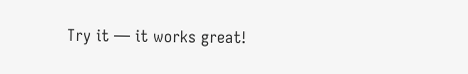Try it — it works great!